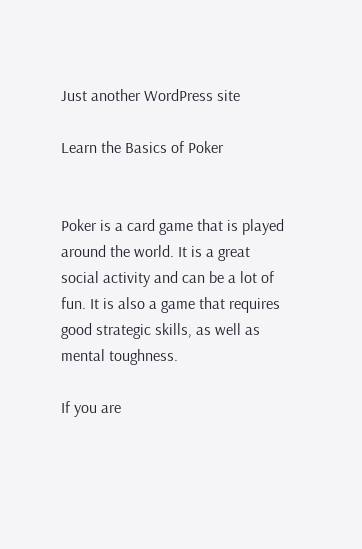Just another WordPress site

Learn the Basics of Poker


Poker is a card game that is played around the world. It is a great social activity and can be a lot of fun. It is also a game that requires good strategic skills, as well as mental toughness.

If you are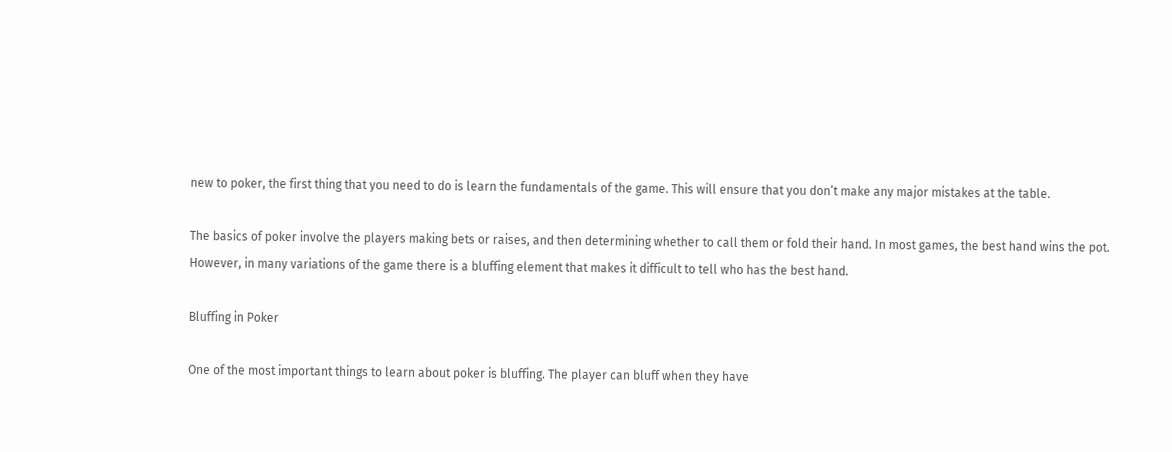new to poker, the first thing that you need to do is learn the fundamentals of the game. This will ensure that you don’t make any major mistakes at the table.

The basics of poker involve the players making bets or raises, and then determining whether to call them or fold their hand. In most games, the best hand wins the pot. However, in many variations of the game there is a bluffing element that makes it difficult to tell who has the best hand.

Bluffing in Poker

One of the most important things to learn about poker is bluffing. The player can bluff when they have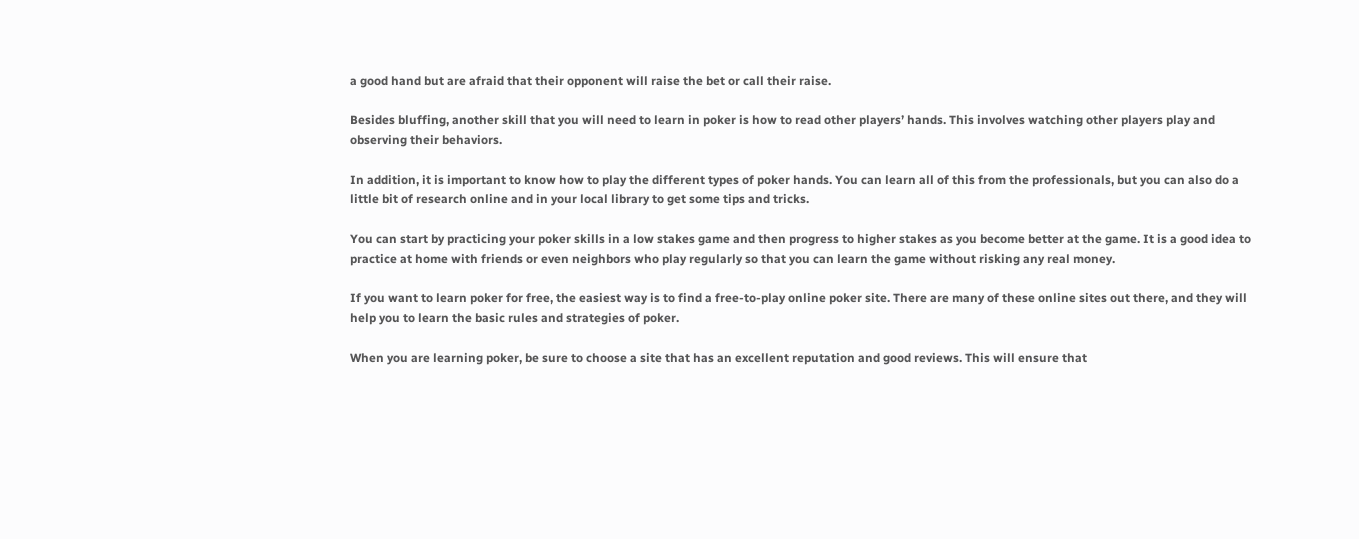a good hand but are afraid that their opponent will raise the bet or call their raise.

Besides bluffing, another skill that you will need to learn in poker is how to read other players’ hands. This involves watching other players play and observing their behaviors.

In addition, it is important to know how to play the different types of poker hands. You can learn all of this from the professionals, but you can also do a little bit of research online and in your local library to get some tips and tricks.

You can start by practicing your poker skills in a low stakes game and then progress to higher stakes as you become better at the game. It is a good idea to practice at home with friends or even neighbors who play regularly so that you can learn the game without risking any real money.

If you want to learn poker for free, the easiest way is to find a free-to-play online poker site. There are many of these online sites out there, and they will help you to learn the basic rules and strategies of poker.

When you are learning poker, be sure to choose a site that has an excellent reputation and good reviews. This will ensure that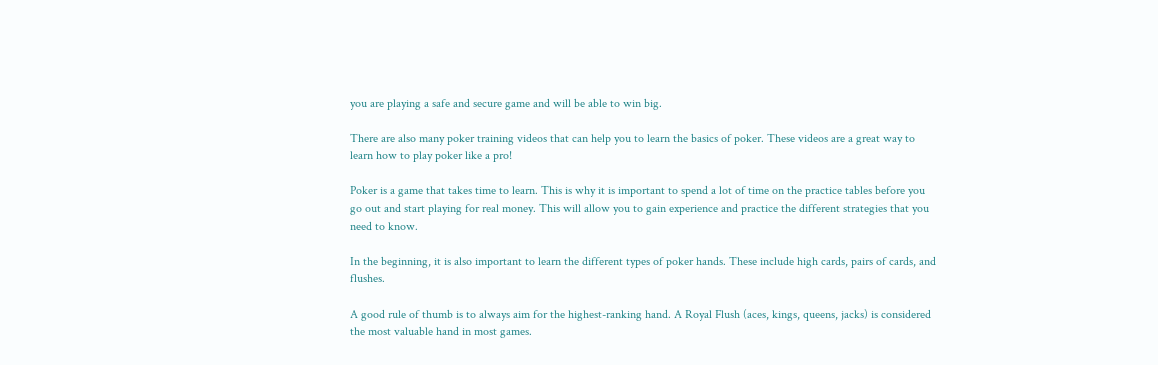you are playing a safe and secure game and will be able to win big.

There are also many poker training videos that can help you to learn the basics of poker. These videos are a great way to learn how to play poker like a pro!

Poker is a game that takes time to learn. This is why it is important to spend a lot of time on the practice tables before you go out and start playing for real money. This will allow you to gain experience and practice the different strategies that you need to know.

In the beginning, it is also important to learn the different types of poker hands. These include high cards, pairs of cards, and flushes.

A good rule of thumb is to always aim for the highest-ranking hand. A Royal Flush (aces, kings, queens, jacks) is considered the most valuable hand in most games.